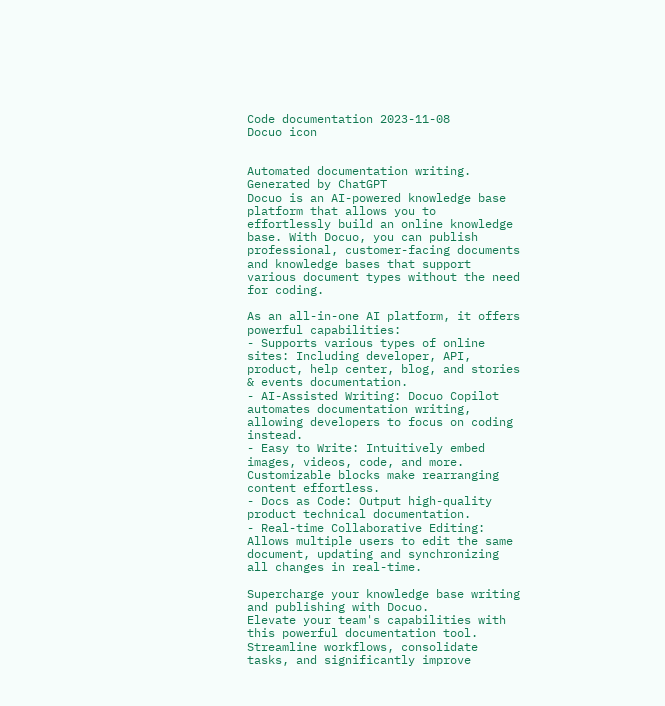Code documentation 2023-11-08
Docuo icon


Automated documentation writing.
Generated by ChatGPT
Docuo is an AI-powered knowledge base platform that allows you to effortlessly build an online knowledge base. With Docuo, you can publish professional, customer-facing documents and knowledge bases that support various document types without the need for coding.

As an all-in-one AI platform, it offers powerful capabilities:
- Supports various types of online sites: Including developer, API, product, help center, blog, and stories & events documentation.
- AI-Assisted Writing: Docuo Copilot automates documentation writing, allowing developers to focus on coding instead.
- Easy to Write: Intuitively embed images, videos, code, and more. Customizable blocks make rearranging content effortless.
- Docs as Code: Output high-quality product technical documentation.
- Real-time Collaborative Editing: Allows multiple users to edit the same document, updating and synchronizing all changes in real-time.

Supercharge your knowledge base writing and publishing with Docuo.
Elevate your team's capabilities with this powerful documentation tool. Streamline workflows, consolidate tasks, and significantly improve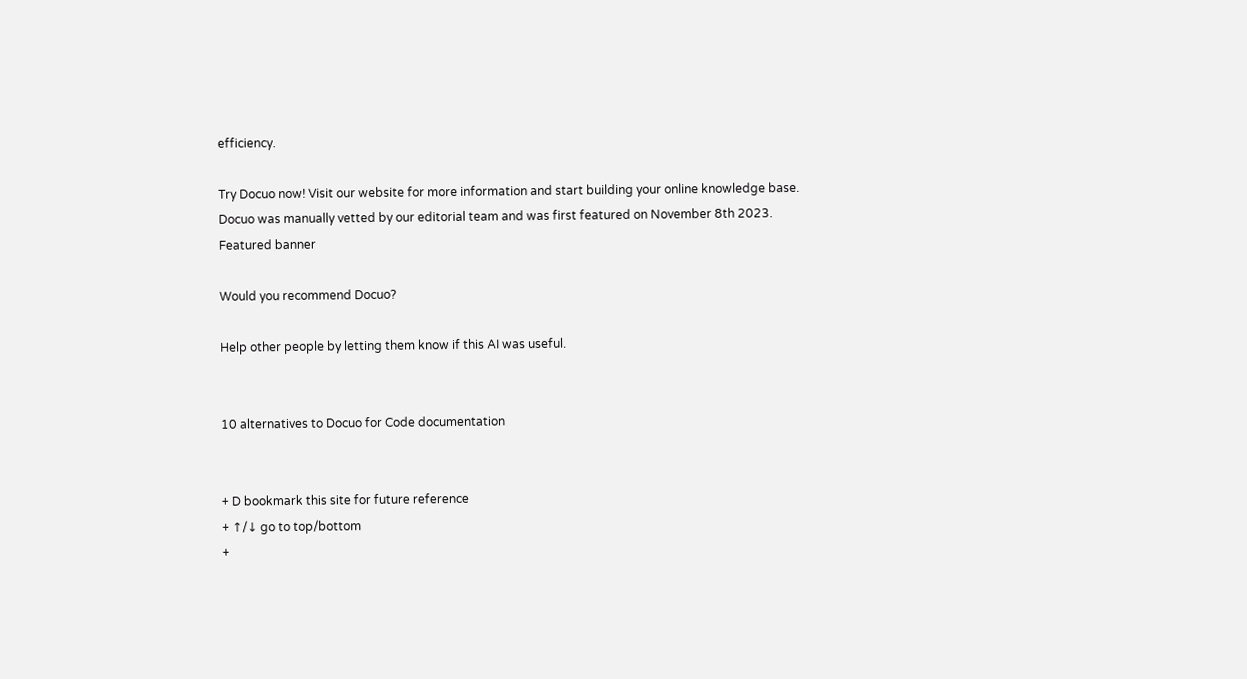efficiency.

Try Docuo now! Visit our website for more information and start building your online knowledge base.
Docuo was manually vetted by our editorial team and was first featured on November 8th 2023.
Featured banner

Would you recommend Docuo?

Help other people by letting them know if this AI was useful.


10 alternatives to Docuo for Code documentation


+ D bookmark this site for future reference
+ ↑/↓ go to top/bottom
+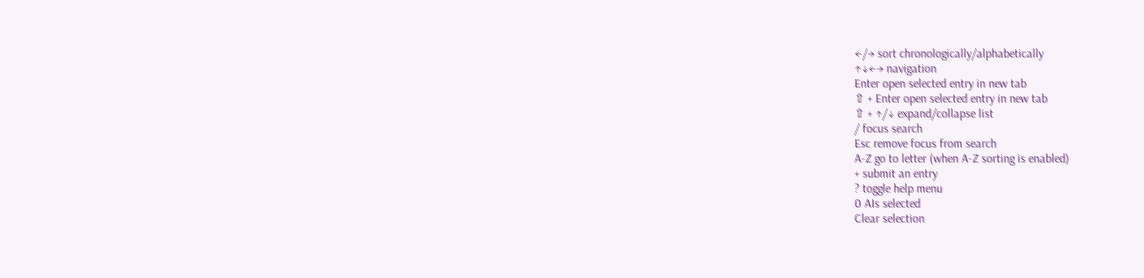←/→ sort chronologically/alphabetically
↑↓←→ navigation
Enter open selected entry in new tab
⇧ + Enter open selected entry in new tab
⇧ + ↑/↓ expand/collapse list
/ focus search
Esc remove focus from search
A-Z go to letter (when A-Z sorting is enabled)
+ submit an entry
? toggle help menu
0 AIs selected
Clear selection